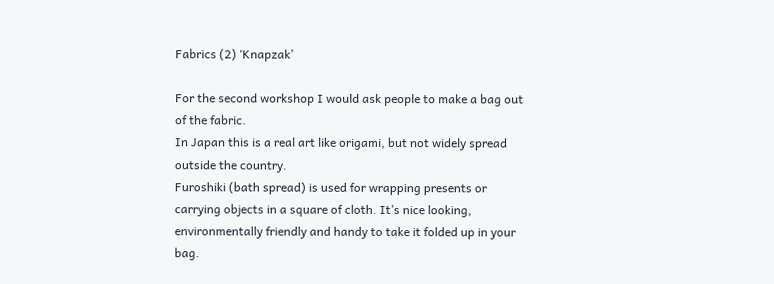Fabrics (2) ‘Knapzak’

For the second workshop I would ask people to make a bag out of the fabric.
In Japan this is a real art like origami, but not widely spread outside the country.
Furoshiki (bath spread) is used for wrapping presents or carrying objects in a square of cloth. It’s nice looking, environmentally friendly and handy to take it folded up in your bag.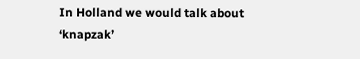In Holland we would talk about ‘knapzak’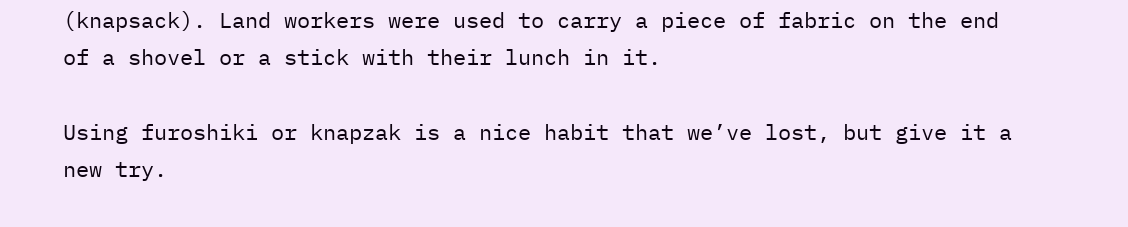(knapsack). Land workers were used to carry a piece of fabric on the end of a shovel or a stick with their lunch in it.

Using furoshiki or knapzak is a nice habit that we’ve lost, but give it a new try.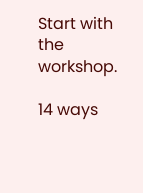Start with the workshop.

14 ways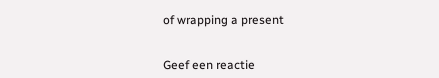of wrapping a present


Geef een reactie